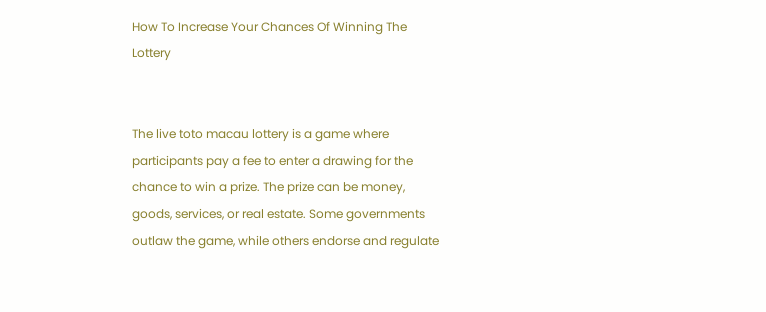How To Increase Your Chances Of Winning The Lottery


The live toto macau lottery is a game where participants pay a fee to enter a drawing for the chance to win a prize. The prize can be money, goods, services, or real estate. Some governments outlaw the game, while others endorse and regulate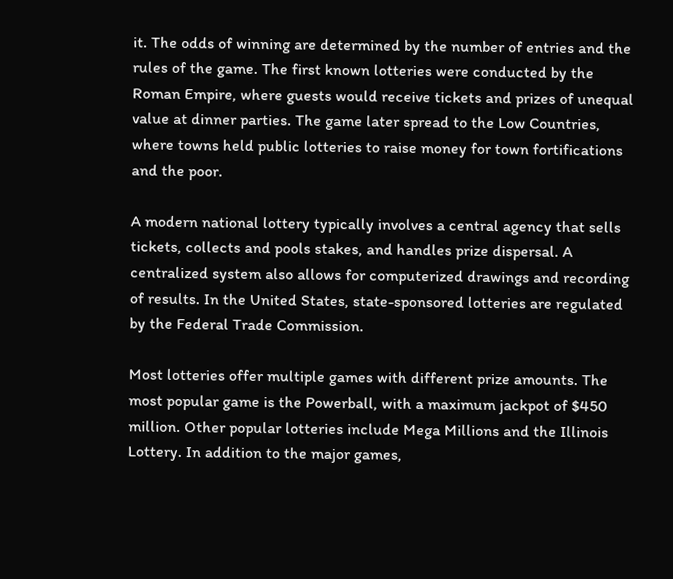it. The odds of winning are determined by the number of entries and the rules of the game. The first known lotteries were conducted by the Roman Empire, where guests would receive tickets and prizes of unequal value at dinner parties. The game later spread to the Low Countries, where towns held public lotteries to raise money for town fortifications and the poor.

A modern national lottery typically involves a central agency that sells tickets, collects and pools stakes, and handles prize dispersal. A centralized system also allows for computerized drawings and recording of results. In the United States, state-sponsored lotteries are regulated by the Federal Trade Commission.

Most lotteries offer multiple games with different prize amounts. The most popular game is the Powerball, with a maximum jackpot of $450 million. Other popular lotteries include Mega Millions and the Illinois Lottery. In addition to the major games,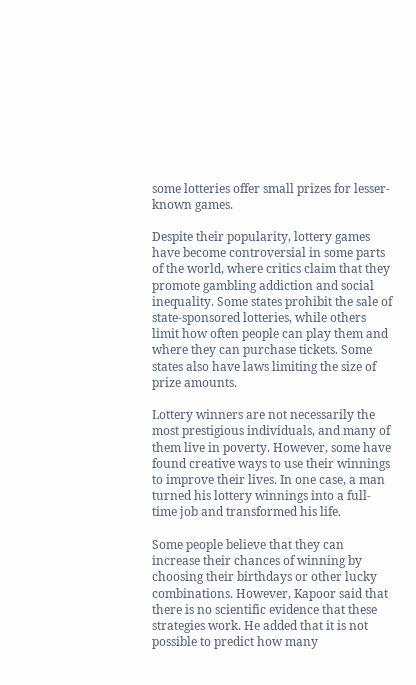some lotteries offer small prizes for lesser-known games.

Despite their popularity, lottery games have become controversial in some parts of the world, where critics claim that they promote gambling addiction and social inequality. Some states prohibit the sale of state-sponsored lotteries, while others limit how often people can play them and where they can purchase tickets. Some states also have laws limiting the size of prize amounts.

Lottery winners are not necessarily the most prestigious individuals, and many of them live in poverty. However, some have found creative ways to use their winnings to improve their lives. In one case, a man turned his lottery winnings into a full-time job and transformed his life.

Some people believe that they can increase their chances of winning by choosing their birthdays or other lucky combinations. However, Kapoor said that there is no scientific evidence that these strategies work. He added that it is not possible to predict how many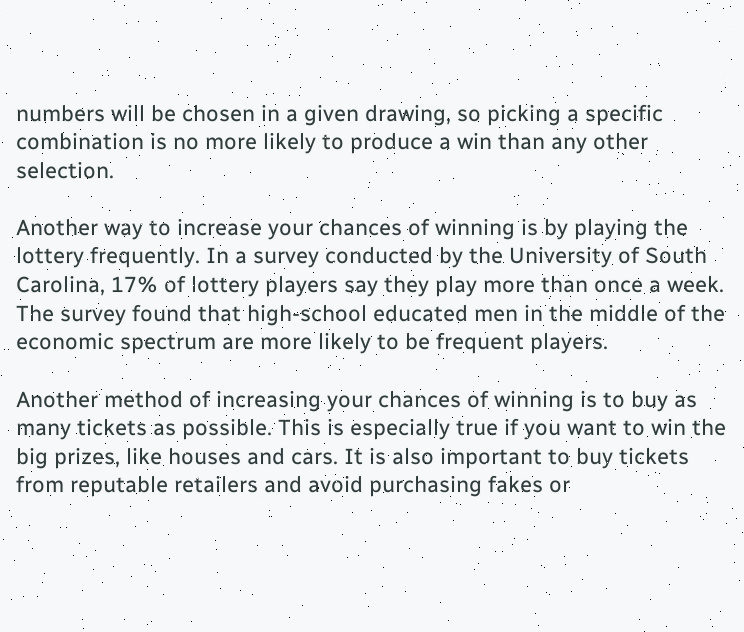numbers will be chosen in a given drawing, so picking a specific combination is no more likely to produce a win than any other selection.

Another way to increase your chances of winning is by playing the lottery frequently. In a survey conducted by the University of South Carolina, 17% of lottery players say they play more than once a week. The survey found that high-school educated men in the middle of the economic spectrum are more likely to be frequent players.

Another method of increasing your chances of winning is to buy as many tickets as possible. This is especially true if you want to win the big prizes, like houses and cars. It is also important to buy tickets from reputable retailers and avoid purchasing fakes or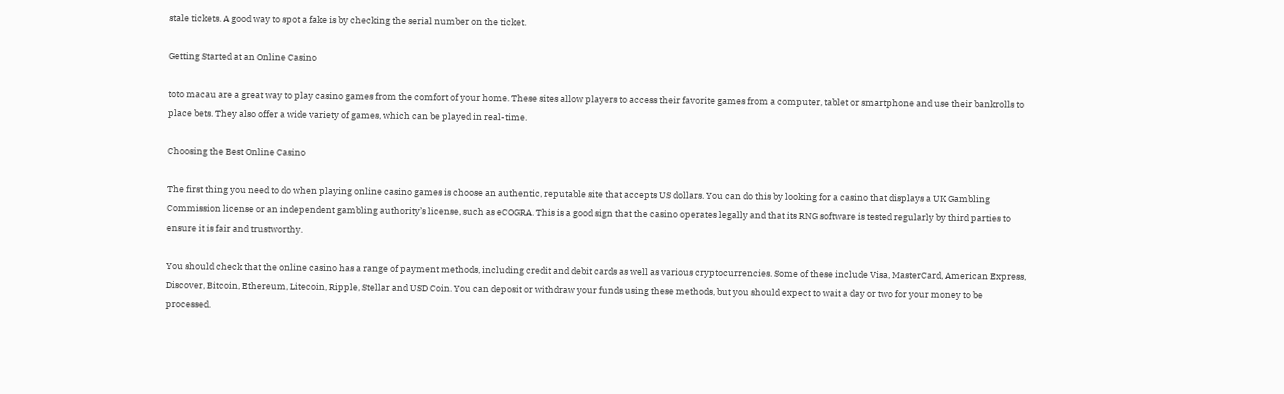stale tickets. A good way to spot a fake is by checking the serial number on the ticket.

Getting Started at an Online Casino

toto macau are a great way to play casino games from the comfort of your home. These sites allow players to access their favorite games from a computer, tablet or smartphone and use their bankrolls to place bets. They also offer a wide variety of games, which can be played in real-time.

Choosing the Best Online Casino

The first thing you need to do when playing online casino games is choose an authentic, reputable site that accepts US dollars. You can do this by looking for a casino that displays a UK Gambling Commission license or an independent gambling authority’s license, such as eCOGRA. This is a good sign that the casino operates legally and that its RNG software is tested regularly by third parties to ensure it is fair and trustworthy.

You should check that the online casino has a range of payment methods, including credit and debit cards as well as various cryptocurrencies. Some of these include Visa, MasterCard, American Express, Discover, Bitcoin, Ethereum, Litecoin, Ripple, Stellar and USD Coin. You can deposit or withdraw your funds using these methods, but you should expect to wait a day or two for your money to be processed.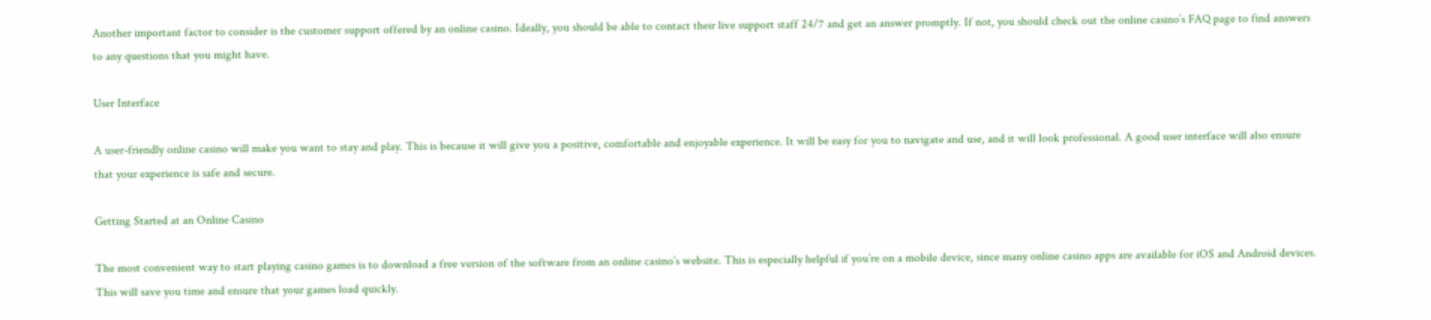Another important factor to consider is the customer support offered by an online casino. Ideally, you should be able to contact their live support staff 24/7 and get an answer promptly. If not, you should check out the online casino’s FAQ page to find answers to any questions that you might have.

User Interface

A user-friendly online casino will make you want to stay and play. This is because it will give you a positive, comfortable and enjoyable experience. It will be easy for you to navigate and use, and it will look professional. A good user interface will also ensure that your experience is safe and secure.

Getting Started at an Online Casino

The most convenient way to start playing casino games is to download a free version of the software from an online casino’s website. This is especially helpful if you’re on a mobile device, since many online casino apps are available for iOS and Android devices. This will save you time and ensure that your games load quickly.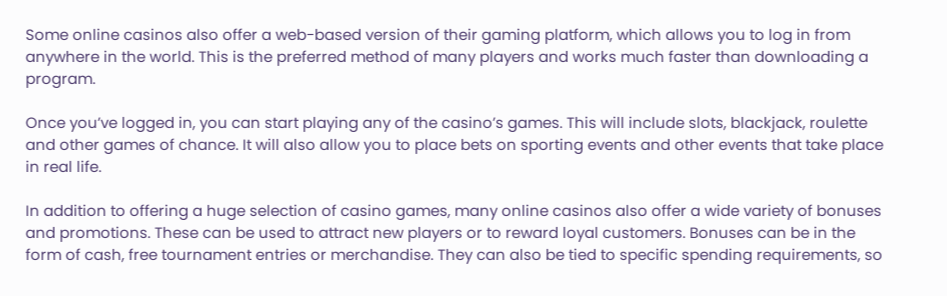Some online casinos also offer a web-based version of their gaming platform, which allows you to log in from anywhere in the world. This is the preferred method of many players and works much faster than downloading a program.

Once you’ve logged in, you can start playing any of the casino’s games. This will include slots, blackjack, roulette and other games of chance. It will also allow you to place bets on sporting events and other events that take place in real life.

In addition to offering a huge selection of casino games, many online casinos also offer a wide variety of bonuses and promotions. These can be used to attract new players or to reward loyal customers. Bonuses can be in the form of cash, free tournament entries or merchandise. They can also be tied to specific spending requirements, so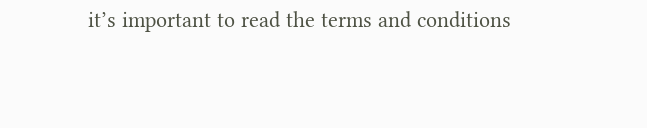it’s important to read the terms and conditions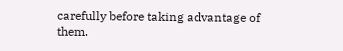carefully before taking advantage of them.